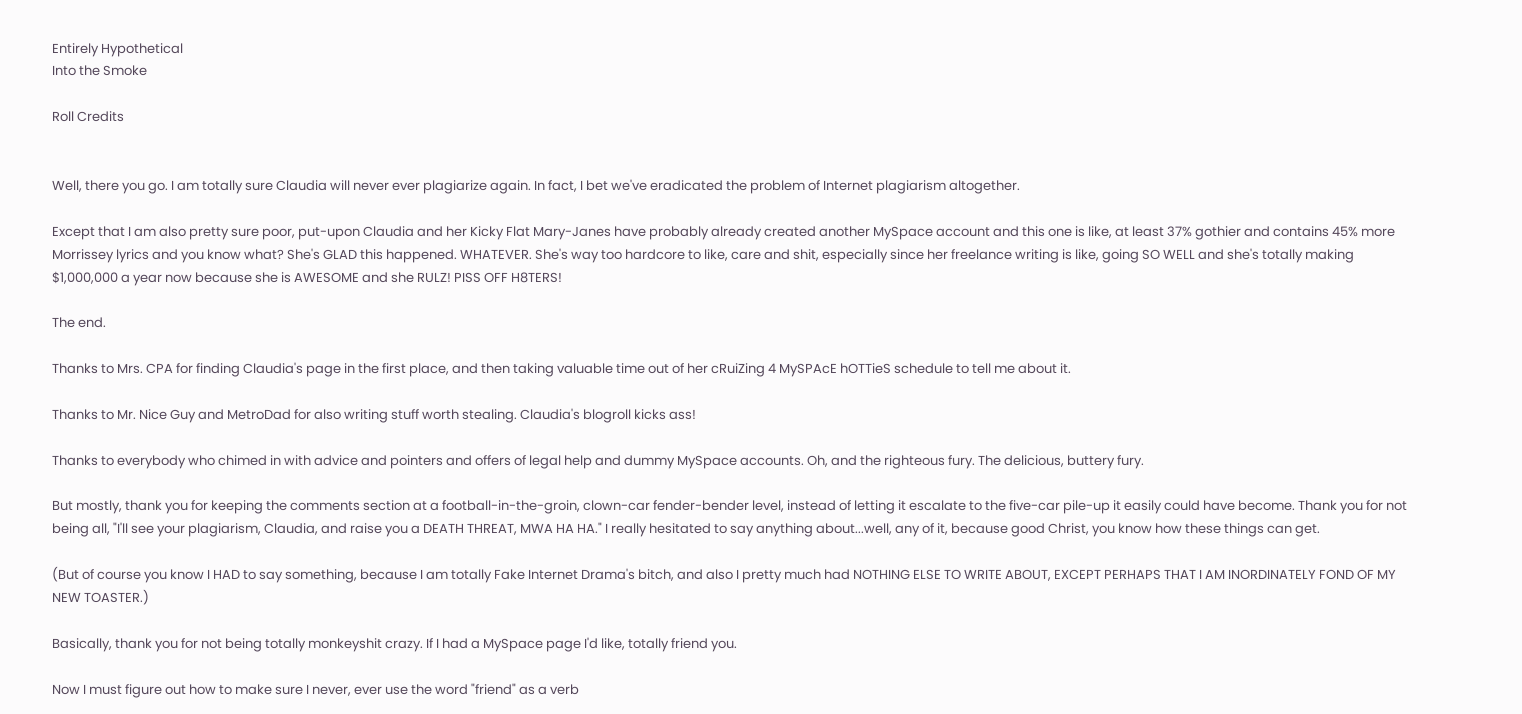Entirely Hypothetical
Into the Smoke

Roll Credits


Well, there you go. I am totally sure Claudia will never ever plagiarize again. In fact, I bet we've eradicated the problem of Internet plagiarism altogether.

Except that I am also pretty sure poor, put-upon Claudia and her Kicky Flat Mary-Janes have probably already created another MySpace account and this one is like, at least 37% gothier and contains 45% more Morrissey lyrics and you know what? She's GLAD this happened. WHATEVER. She's way too hardcore to like, care and shit, especially since her freelance writing is like, going SO WELL and she's totally making $1,000,000 a year now because she is AWESOME and she RULZ! PISS OFF H8TERS!

The end.

Thanks to Mrs. CPA for finding Claudia's page in the first place, and then taking valuable time out of her cRuiZing 4 MySPAcE hOTTieS schedule to tell me about it.

Thanks to Mr. Nice Guy and MetroDad for also writing stuff worth stealing. Claudia's blogroll kicks ass!

Thanks to everybody who chimed in with advice and pointers and offers of legal help and dummy MySpace accounts. Oh, and the righteous fury. The delicious, buttery fury.

But mostly, thank you for keeping the comments section at a football-in-the-groin, clown-car fender-bender level, instead of letting it escalate to the five-car pile-up it easily could have become. Thank you for not being all, "I'll see your plagiarism, Claudia, and raise you a DEATH THREAT, MWA HA HA." I really hesitated to say anything about...well, any of it, because good Christ, you know how these things can get.

(But of course you know I HAD to say something, because I am totally Fake Internet Drama's bitch, and also I pretty much had NOTHING ELSE TO WRITE ABOUT, EXCEPT PERHAPS THAT I AM INORDINATELY FOND OF MY NEW TOASTER.)

Basically, thank you for not being totally monkeyshit crazy. If I had a MySpace page I'd like, totally friend you.

Now I must figure out how to make sure I never, ever use the word "friend" as a verb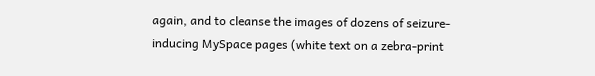again, and to cleanse the images of dozens of seizure-inducing MySpace pages (white text on a zebra-print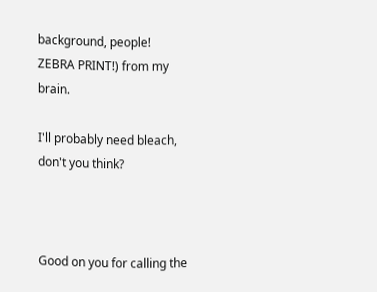background, people! ZEBRA PRINT!) from my brain.

I'll probably need bleach, don't you think?



Good on you for calling the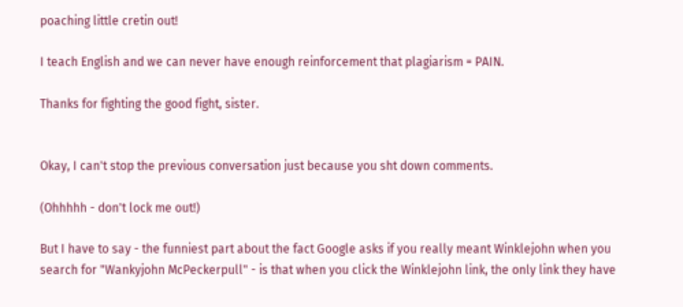poaching little cretin out!

I teach English and we can never have enough reinforcement that plagiarism = PAIN.

Thanks for fighting the good fight, sister.


Okay, I can't stop the previous conversation just because you sht down comments.

(Ohhhhh - don't lock me out!)

But I have to say - the funniest part about the fact Google asks if you really meant Winklejohn when you search for "Wankyjohn McPeckerpull" - is that when you click the Winklejohn link, the only link they have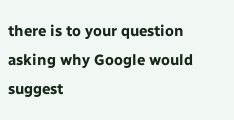there is to your question asking why Google would suggest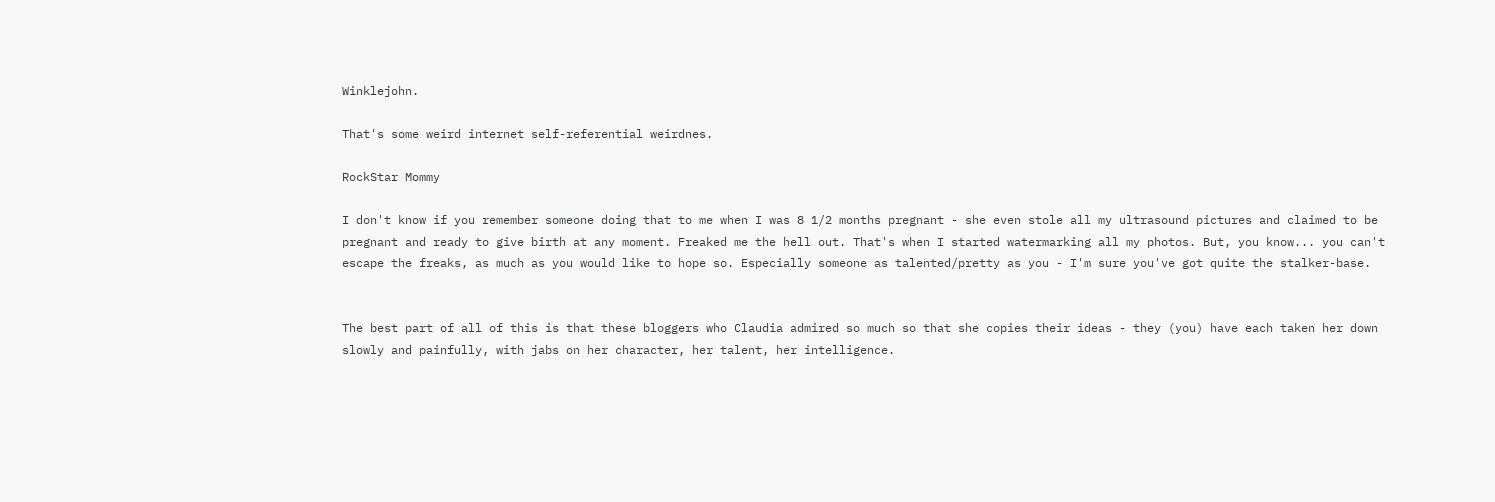Winklejohn.

That's some weird internet self-referential weirdnes.

RockStar Mommy

I don't know if you remember someone doing that to me when I was 8 1/2 months pregnant - she even stole all my ultrasound pictures and claimed to be pregnant and ready to give birth at any moment. Freaked me the hell out. That's when I started watermarking all my photos. But, you know... you can't escape the freaks, as much as you would like to hope so. Especially someone as talented/pretty as you - I'm sure you've got quite the stalker-base.


The best part of all of this is that these bloggers who Claudia admired so much so that she copies their ideas - they (you) have each taken her down slowly and painfully, with jabs on her character, her talent, her intelligence.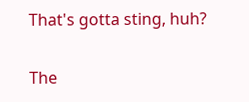That's gotta sting, huh?

The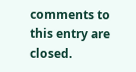comments to this entry are closed.